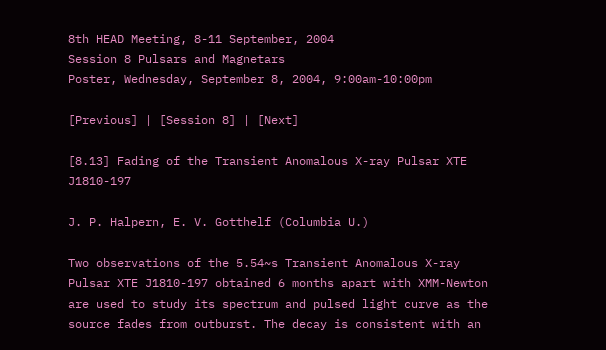8th HEAD Meeting, 8-11 September, 2004
Session 8 Pulsars and Magnetars
Poster, Wednesday, September 8, 2004, 9:00am-10:00pm

[Previous] | [Session 8] | [Next]

[8.13] Fading of the Transient Anomalous X-ray Pulsar XTE J1810-197

J. P. Halpern, E. V. Gotthelf (Columbia U.)

Two observations of the 5.54~s Transient Anomalous X-ray Pulsar XTE J1810-197 obtained 6 months apart with XMM-Newton are used to study its spectrum and pulsed light curve as the source fades from outburst. The decay is consistent with an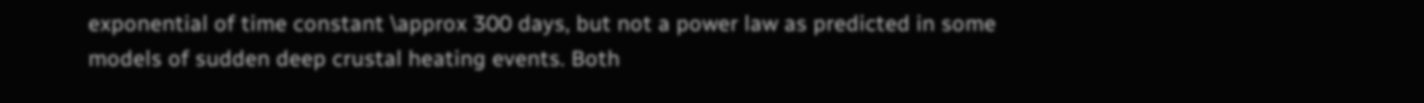exponential of time constant \approx 300 days, but not a power law as predicted in some models of sudden deep crustal heating events. Both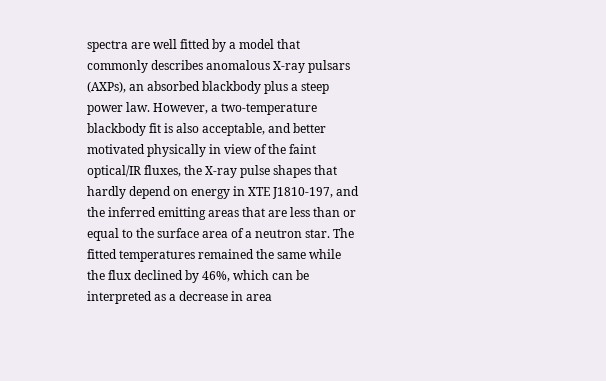spectra are well fitted by a model that commonly describes anomalous X-ray pulsars (AXPs), an absorbed blackbody plus a steep power law. However, a two-temperature blackbody fit is also acceptable, and better motivated physically in view of the faint optical/IR fluxes, the X-ray pulse shapes that hardly depend on energy in XTE J1810-197, and the inferred emitting areas that are less than or equal to the surface area of a neutron star. The fitted temperatures remained the same while the flux declined by 46%, which can be interpreted as a decrease in area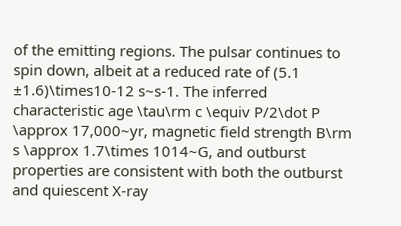of the emitting regions. The pulsar continues to spin down, albeit at a reduced rate of (5.1 ±1.6)\times10-12 s~s-1. The inferred characteristic age \tau\rm c \equiv P/2\dot P \approx 17,000~yr, magnetic field strength B\rm s \approx 1.7\times 1014~G, and outburst properties are consistent with both the outburst and quiescent X-ray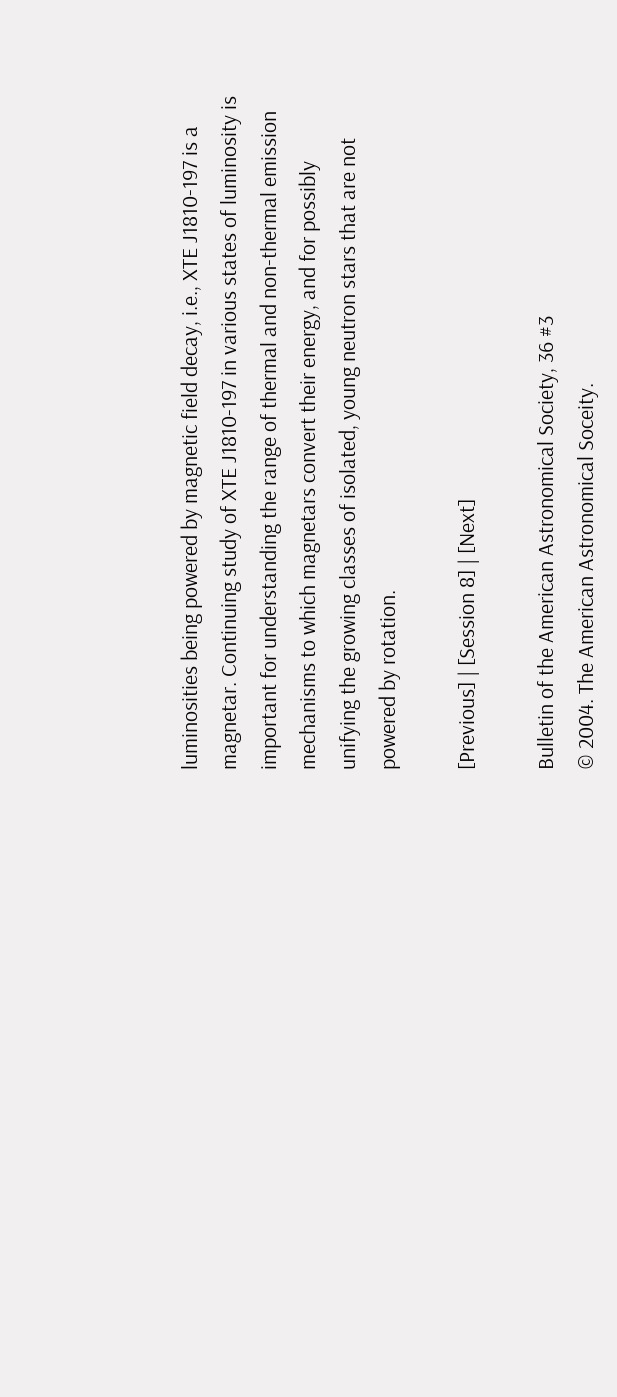luminosities being powered by magnetic field decay, i.e., XTE J1810-197 is a magnetar. Continuing study of XTE J1810-197 in various states of luminosity is important for understanding the range of thermal and non-thermal emission mechanisms to which magnetars convert their energy, and for possibly unifying the growing classes of isolated, young neutron stars that are not powered by rotation.

[Previous] | [Session 8] | [Next]

Bulletin of the American Astronomical Society, 36 #3
© 2004. The American Astronomical Soceity.